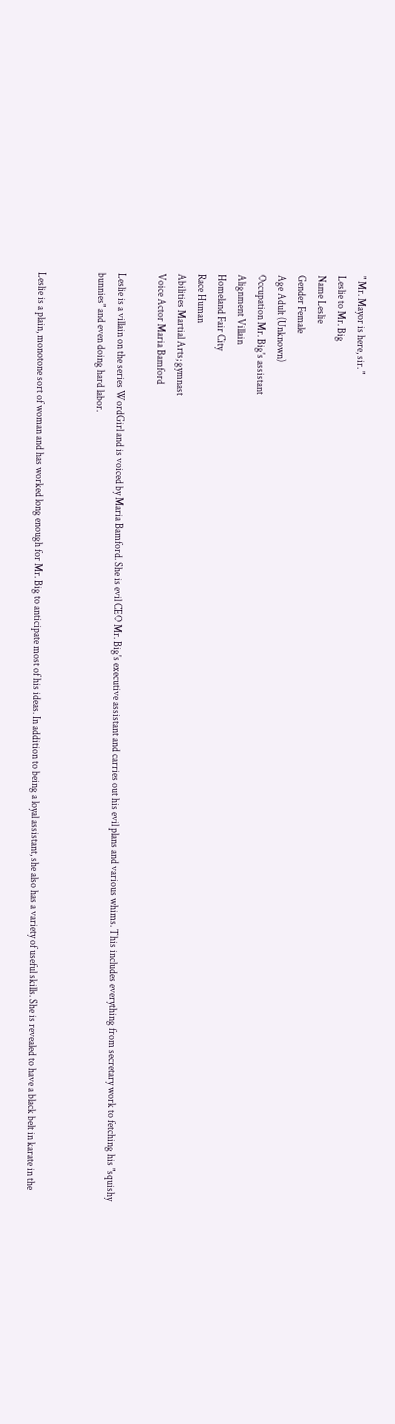" Mr. Mayor is here, sir. "
Leslie to Mr. Big
Name Leslie
Gender Female
Age Adult (Unknown)
Occupation Mr. Big's assistant
Alignment Villain
Homeland Fair City
Race Human
Abilities Martial Arts; gymnast
Voice Actor Maria Bamford

Leslie is a villain on the series WordGirl and is voiced by Maria Bamford. She is evil CEO Mr. Big's executive assistant and carries out his evil plans and various whims. This includes everything from secretary work to fetching his "squishy bunnies" and even doing hard labor.


Leslie is a plain, monotone sort of woman and has worked long enough for Mr. Big to anticipate most of his ideas. In addition to being a loyal assistant, she also has a variety of useful skills. She is revealed to have a black belt in karate in the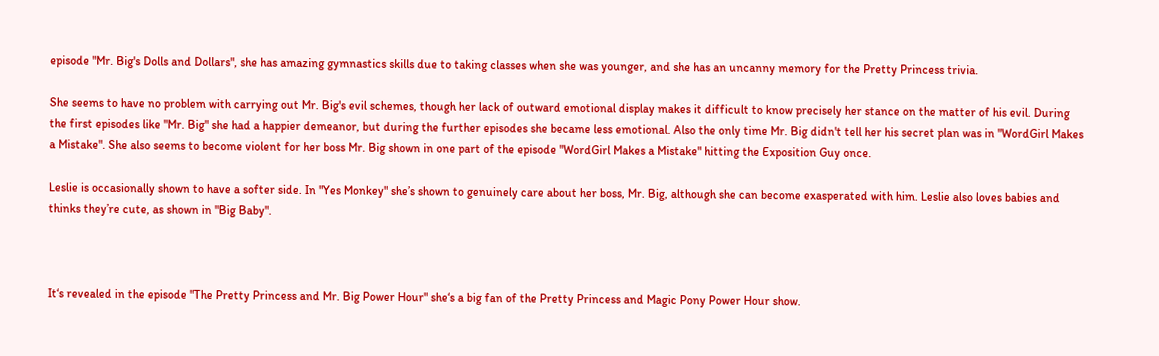episode "Mr. Big's Dolls and Dollars", she has amazing gymnastics skills due to taking classes when she was younger, and she has an uncanny memory for the Pretty Princess trivia.

She seems to have no problem with carrying out Mr. Big's evil schemes, though her lack of outward emotional display makes it difficult to know precisely her stance on the matter of his evil. During the first episodes like "Mr. Big" she had a happier demeanor, but during the further episodes she became less emotional. Also the only time Mr. Big didn't tell her his secret plan was in "WordGirl Makes a Mistake". She also seems to become violent for her boss Mr. Big shown in one part of the episode "WordGirl Makes a Mistake" hitting the Exposition Guy once.

Leslie is occasionally shown to have a softer side. In "Yes Monkey" she’s shown to genuinely care about her boss, Mr. Big, although she can become exasperated with him. Leslie also loves babies and thinks they’re cute, as shown in "Big Baby".



It‘s revealed in the episode "The Pretty Princess and Mr. Big Power Hour" she‘s a big fan of the Pretty Princess and Magic Pony Power Hour show.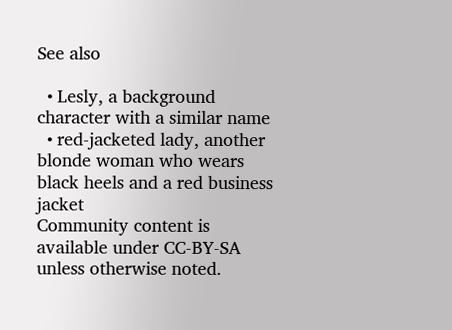See also

  • Lesly, a background character with a similar name
  • red-jacketed lady, another blonde woman who wears black heels and a red business jacket
Community content is available under CC-BY-SA unless otherwise noted.